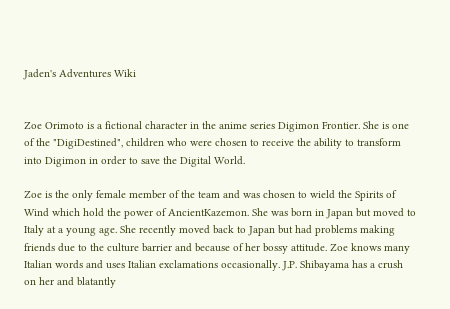Jaden's Adventures Wiki


Zoe Orimoto is a fictional character in the anime series Digimon Frontier. She is one of the "DigiDestined", children who were chosen to receive the ability to transform into Digimon in order to save the Digital World.

Zoe is the only female member of the team and was chosen to wield the Spirits of Wind which hold the power of AncientKazemon. She was born in Japan but moved to Italy at a young age. She recently moved back to Japan but had problems making friends due to the culture barrier and because of her bossy attitude. Zoe knows many Italian words and uses Italian exclamations occasionally. J.P. Shibayama has a crush on her and blatantly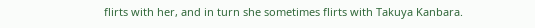flirts with her, and in turn she sometimes flirts with Takuya Kanbara.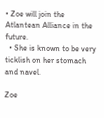• Zoe will join the Atlantean Alliance in the future.
  • She is known to be very ticklish on her stomach and navel.

Zoe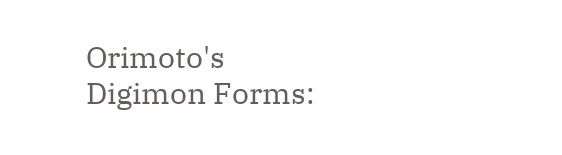Orimoto's Digimon Forms: